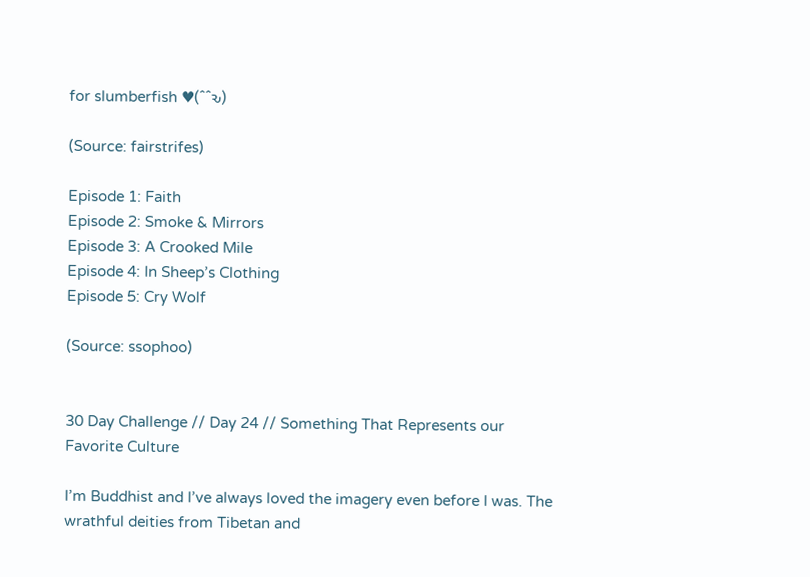for slumberfish ♥(ˆˆԅ)

(Source: fairstrifes)

Episode 1: Faith
Episode 2: Smoke & Mirrors
Episode 3: A Crooked Mile
Episode 4: In Sheep’s Clothing
Episode 5: Cry Wolf

(Source: ssophoo)


30 Day Challenge // Day 24 // Something That Represents our Favorite Culture

I’m Buddhist and I’ve always loved the imagery even before I was. The wrathful deities from Tibetan and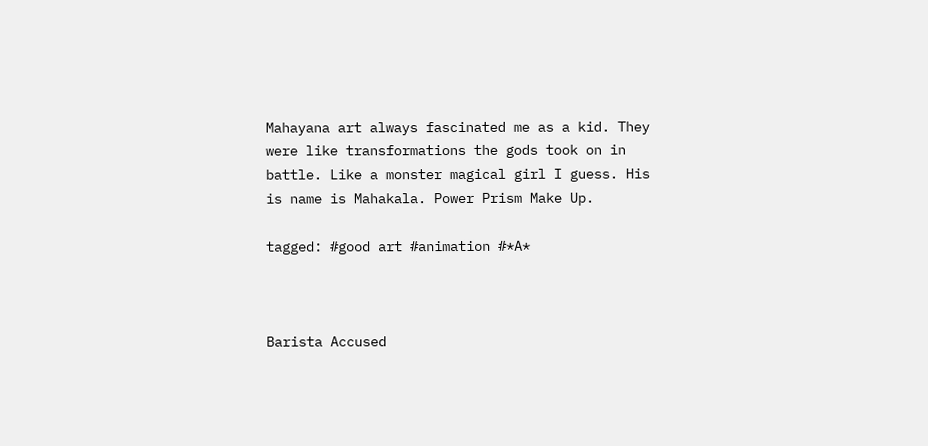Mahayana art always fascinated me as a kid. They were like transformations the gods took on in battle. Like a monster magical girl I guess. His is name is Mahakala. Power Prism Make Up.

tagged: #good art #animation #*A*



Barista Accused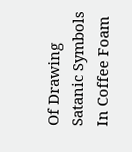Of Drawing Satanic Symbols In Coffee Foam